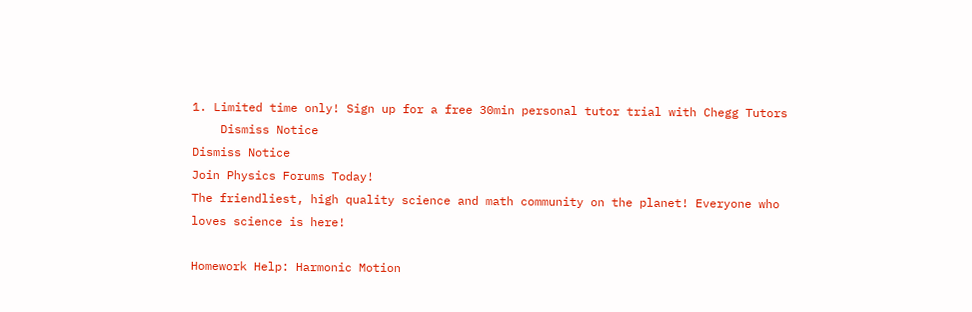1. Limited time only! Sign up for a free 30min personal tutor trial with Chegg Tutors
    Dismiss Notice
Dismiss Notice
Join Physics Forums Today!
The friendliest, high quality science and math community on the planet! Everyone who loves science is here!

Homework Help: Harmonic Motion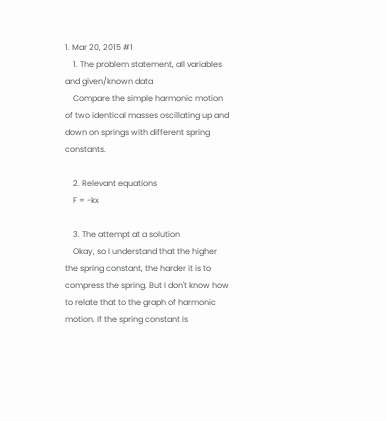1. Mar 20, 2015 #1
    1. The problem statement, all variables and given/known data
    Compare the simple harmonic motion of two identical masses oscillating up and down on springs with different spring constants.

    2. Relevant equations
    F = -kx

    3. The attempt at a solution
    Okay, so I understand that the higher the spring constant, the harder it is to compress the spring. But I don't know how to relate that to the graph of harmonic motion. If the spring constant is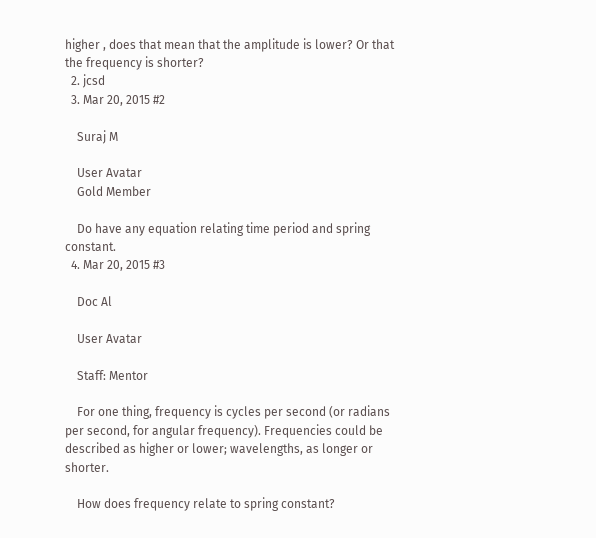higher , does that mean that the amplitude is lower? Or that the frequency is shorter?
  2. jcsd
  3. Mar 20, 2015 #2

    Suraj M

    User Avatar
    Gold Member

    Do have any equation relating time period and spring constant.
  4. Mar 20, 2015 #3

    Doc Al

    User Avatar

    Staff: Mentor

    For one thing, frequency is cycles per second (or radians per second, for angular frequency). Frequencies could be described as higher or lower; wavelengths, as longer or shorter.

    How does frequency relate to spring constant?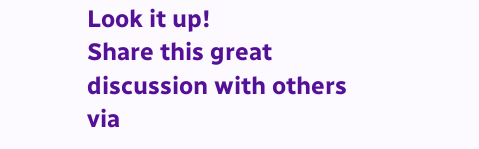Look it up!
Share this great discussion with others via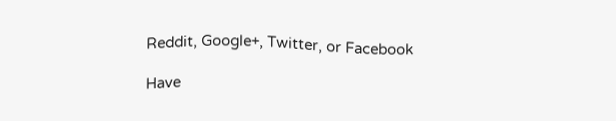Reddit, Google+, Twitter, or Facebook

Have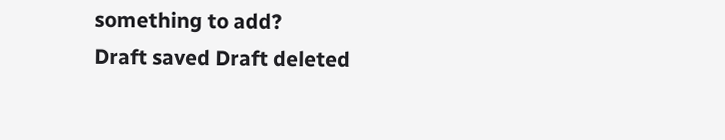something to add?
Draft saved Draft deleted